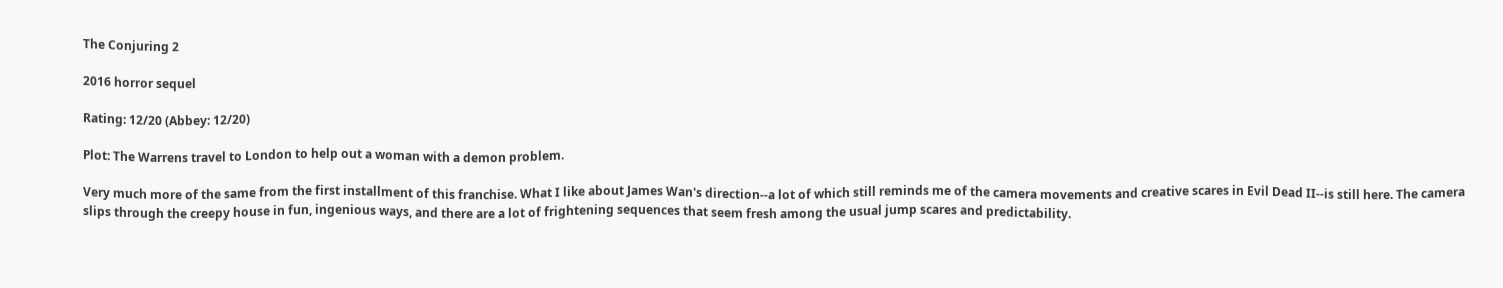The Conjuring 2

2016 horror sequel

Rating: 12/20 (Abbey: 12/20)

Plot: The Warrens travel to London to help out a woman with a demon problem.

Very much more of the same from the first installment of this franchise. What I like about James Wan's direction--a lot of which still reminds me of the camera movements and creative scares in Evil Dead II--is still here. The camera slips through the creepy house in fun, ingenious ways, and there are a lot of frightening sequences that seem fresh among the usual jump scares and predictability.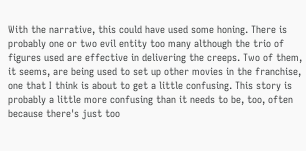With the narrative, this could have used some honing. There is probably one or two evil entity too many although the trio of figures used are effective in delivering the creeps. Two of them, it seems, are being used to set up other movies in the franchise, one that I think is about to get a little confusing. This story is probably a little more confusing than it needs to be, too, often because there's just too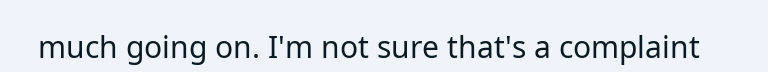much going on. I'm not sure that's a complaint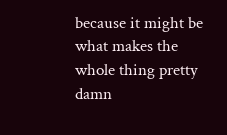because it might be what makes the whole thing pretty damn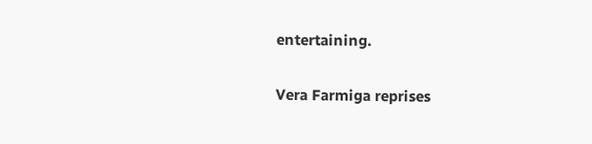entertaining.

Vera Farmiga reprises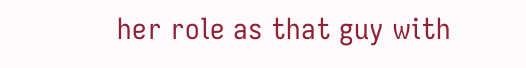her role as that guy with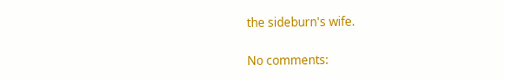the sideburn's wife.

No comments: